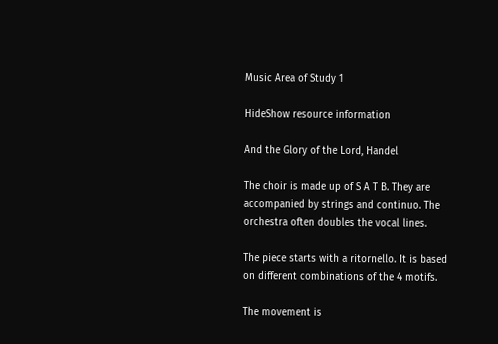Music Area of Study 1

HideShow resource information

And the Glory of the Lord, Handel

The choir is made up of S A T B. They are accompanied by strings and continuo. The orchestra often doubles the vocal lines.

The piece starts with a ritornello. It is based on different combinations of the 4 motifs.

The movement is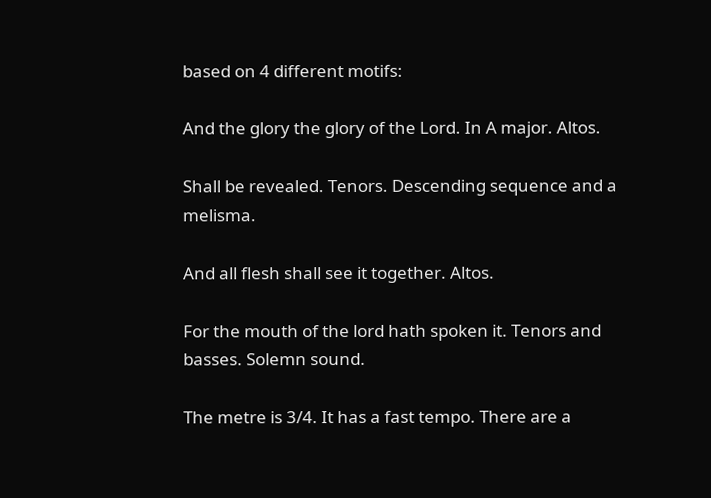based on 4 different motifs:

And the glory the glory of the Lord. In A major. Altos.

Shall be revealed. Tenors. Descending sequence and a melisma.

And all flesh shall see it together. Altos.

For the mouth of the lord hath spoken it. Tenors and basses. Solemn sound.

The metre is 3/4. It has a fast tempo. There are a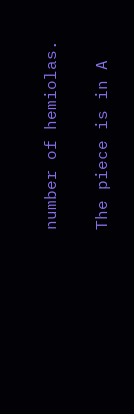number of hemiolas.

The piece is in A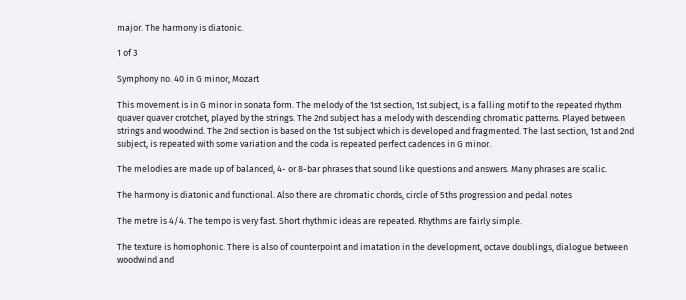major. The harmony is diatonic.

1 of 3

Symphony no. 40 in G minor, Mozart

This movement is in G minor in sonata form. The melody of the 1st section, 1st subject, is a falling motif to the repeated rhythm quaver quaver crotchet, played by the strings. The 2nd subject has a melody with descending chromatic patterns. Played between strings and woodwind. The 2nd section is based on the 1st subject which is developed and fragmented. The last section, 1st and 2nd subject, is repeated with some variation and the coda is repeated perfect cadences in G minor.

The melodies are made up of balanced, 4- or 8-bar phrases that sound like questions and answers. Many phrases are scalic.

The harmony is diatonic and functional. Also there are chromatic chords, circle of 5ths progression and pedal notes

The metre is 4/4. The tempo is very fast. Short rhythmic ideas are repeated. Rhythms are fairly simple.

The texture is homophonic. There is also of counterpoint and imatation in the development, octave doublings, dialogue between woodwind and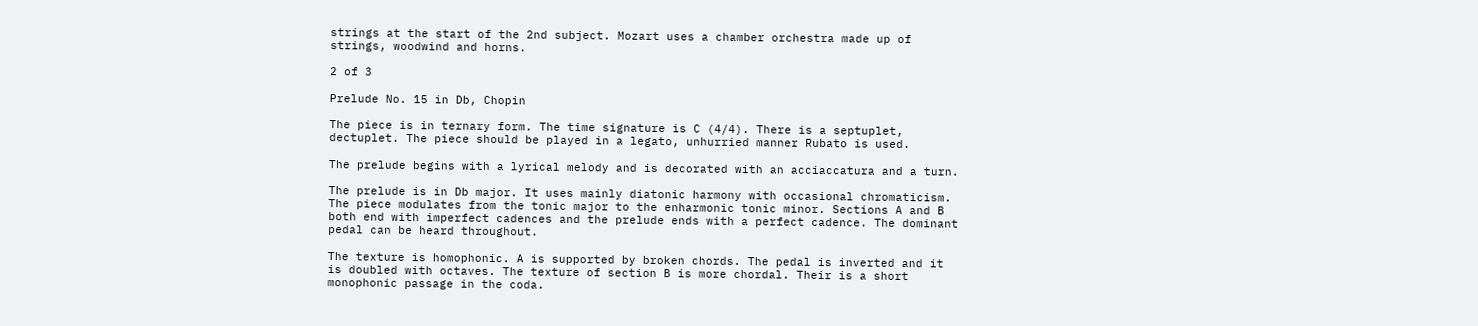strings at the start of the 2nd subject. Mozart uses a chamber orchestra made up of strings, woodwind and horns.

2 of 3

Prelude No. 15 in Db, Chopin

The piece is in ternary form. The time signature is C (4/4). There is a septuplet, dectuplet. The piece should be played in a legato, unhurried manner Rubato is used.

The prelude begins with a lyrical melody and is decorated with an acciaccatura and a turn.

The prelude is in Db major. It uses mainly diatonic harmony with occasional chromaticism. The piece modulates from the tonic major to the enharmonic tonic minor. Sections A and B both end with imperfect cadences and the prelude ends with a perfect cadence. The dominant pedal can be heard throughout.

The texture is homophonic. A is supported by broken chords. The pedal is inverted and it is doubled with octaves. The texture of section B is more chordal. Their is a short monophonic passage in the coda.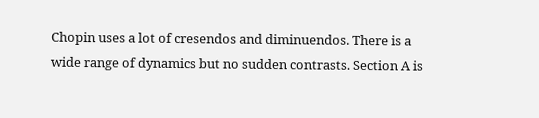Chopin uses a lot of cresendos and diminuendos. There is a wide range of dynamics but no sudden contrasts. Section A is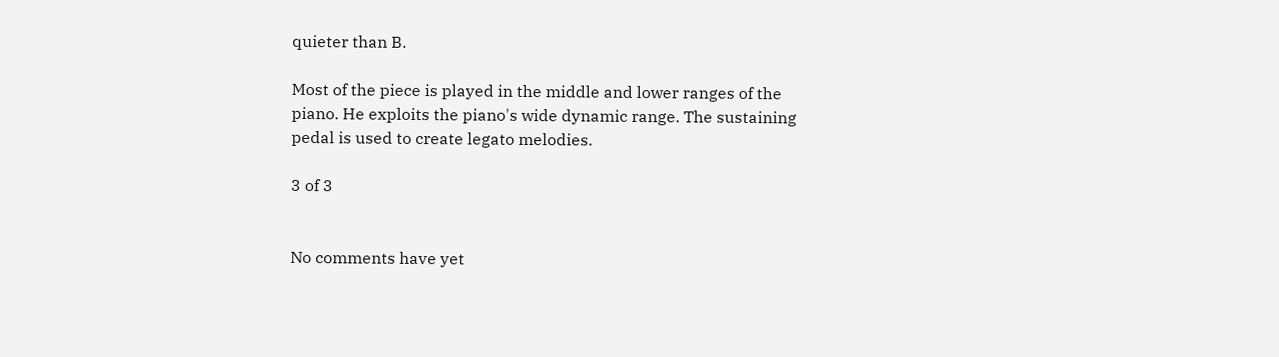quieter than B.

Most of the piece is played in the middle and lower ranges of the piano. He exploits the piano's wide dynamic range. The sustaining pedal is used to create legato melodies.

3 of 3


No comments have yet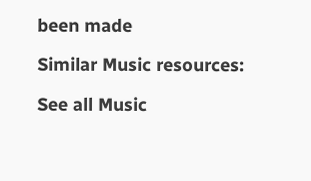been made

Similar Music resources:

See all Music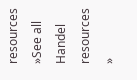resources »See all Handel resources »